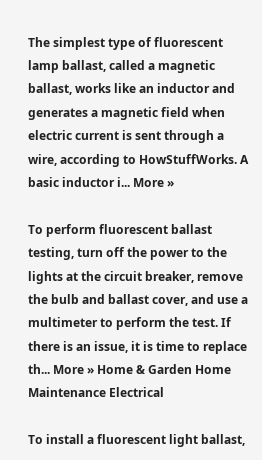The simplest type of fluorescent lamp ballast, called a magnetic ballast, works like an inductor and generates a magnetic field when electric current is sent through a wire, according to HowStuffWorks. A basic inductor i... More »

To perform fluorescent ballast testing, turn off the power to the lights at the circuit breaker, remove the bulb and ballast cover, and use a multimeter to perform the test. If there is an issue, it is time to replace th... More » Home & Garden Home Maintenance Electrical

To install a fluorescent light ballast,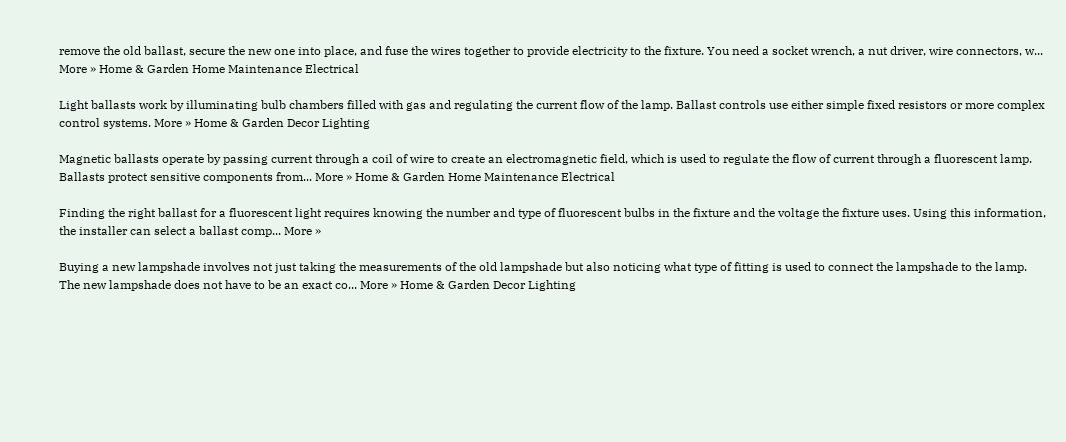remove the old ballast, secure the new one into place, and fuse the wires together to provide electricity to the fixture. You need a socket wrench, a nut driver, wire connectors, w... More » Home & Garden Home Maintenance Electrical

Light ballasts work by illuminating bulb chambers filled with gas and regulating the current flow of the lamp. Ballast controls use either simple fixed resistors or more complex control systems. More » Home & Garden Decor Lighting

Magnetic ballasts operate by passing current through a coil of wire to create an electromagnetic field, which is used to regulate the flow of current through a fluorescent lamp. Ballasts protect sensitive components from... More » Home & Garden Home Maintenance Electrical

Finding the right ballast for a fluorescent light requires knowing the number and type of fluorescent bulbs in the fixture and the voltage the fixture uses. Using this information, the installer can select a ballast comp... More »

Buying a new lampshade involves not just taking the measurements of the old lampshade but also noticing what type of fitting is used to connect the lampshade to the lamp. The new lampshade does not have to be an exact co... More » Home & Garden Decor Lighting